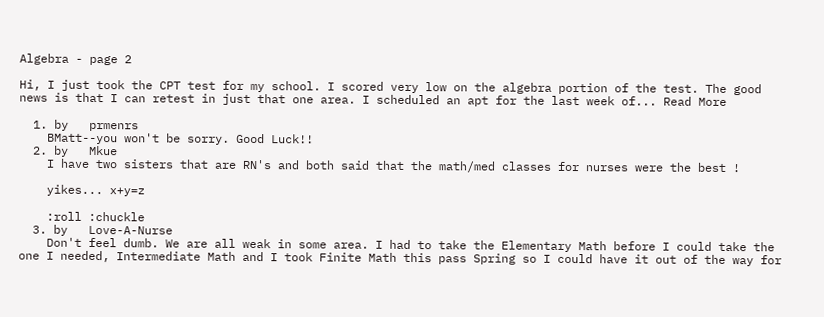Algebra - page 2

Hi, I just took the CPT test for my school. I scored very low on the algebra portion of the test. The good news is that I can retest in just that one area. I scheduled an apt for the last week of... Read More

  1. by   prmenrs
    BMatt--you won't be sorry. Good Luck!!
  2. by   Mkue
    I have two sisters that are RN's and both said that the math/med classes for nurses were the best !

    yikes... x+y=z

    :roll :chuckle
  3. by   Love-A-Nurse
    Don't feel dumb. We are all weak in some area. I had to take the Elementary Math before I could take the one I needed, Intermediate Math and I took Finite Math this pass Spring so I could have it out of the way for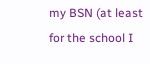my BSN (at least for the school I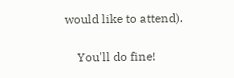would like to attend).

    You'll do fine!